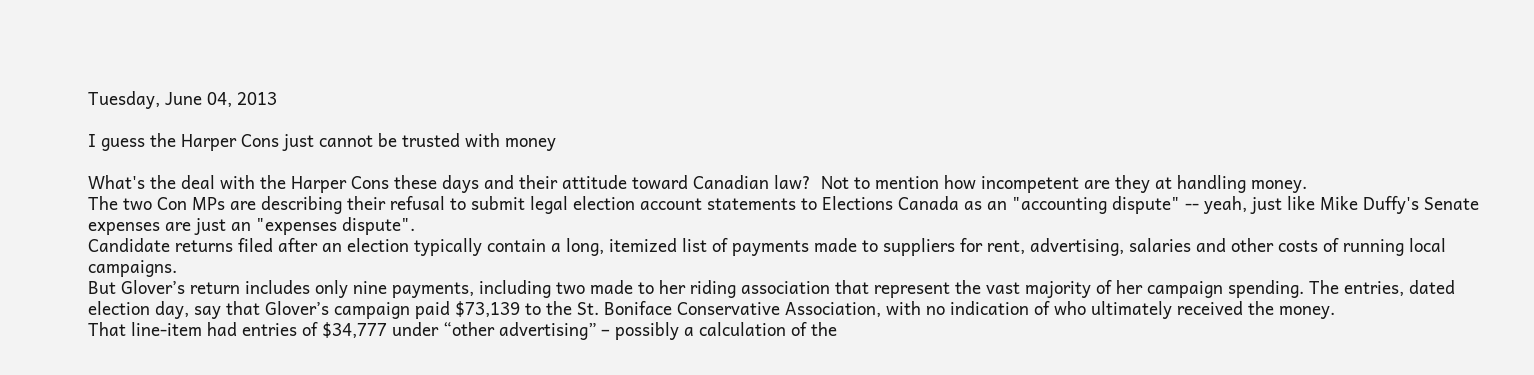Tuesday, June 04, 2013

I guess the Harper Cons just cannot be trusted with money

What's the deal with the Harper Cons these days and their attitude toward Canadian law?  Not to mention how incompetent are they at handling money.
The two Con MPs are describing their refusal to submit legal election account statements to Elections Canada as an "accounting dispute" -- yeah, just like Mike Duffy's Senate expenses are just an "expenses dispute".
Candidate returns filed after an election typically contain a long, itemized list of payments made to suppliers for rent, advertising, salaries and other costs of running local campaigns.
But Glover’s return includes only nine payments, including two made to her riding association that represent the vast majority of her campaign spending. The entries, dated election day, say that Glover’s campaign paid $73,139 to the St. Boniface Conservative Association, with no indication of who ultimately received the money.
That line-item had entries of $34,777 under “other advertising” – possibly a calculation of the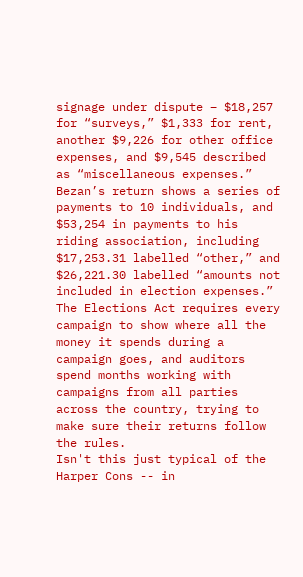signage under dispute – $18,257 for “surveys,” $1,333 for rent, another $9,226 for other office expenses, and $9,545 described as “miscellaneous expenses.”
Bezan’s return shows a series of payments to 10 individuals, and $53,254 in payments to his riding association, including $17,253.31 labelled “other,” and $26,221.30 labelled “amounts not included in election expenses.”
The Elections Act requires every campaign to show where all the money it spends during a campaign goes, and auditors spend months working with campaigns from all parties across the country, trying to make sure their returns follow the rules.
Isn't this just typical of the Harper Cons -- in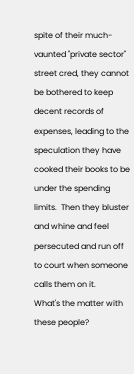spite of their much-vaunted "private sector" street cred, they cannot be bothered to keep decent records of expenses, leading to the speculation they have cooked their books to be under the spending limits.  Then they bluster and whine and feel persecuted and run off to court when someone calls them on it.
What's the matter with these people?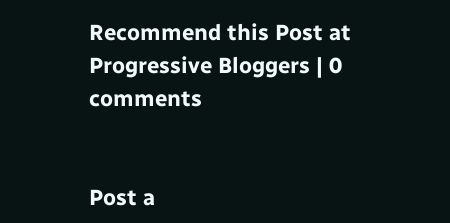Recommend this Post at Progressive Bloggers | 0 comments


Post a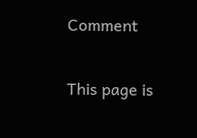Comment

This page is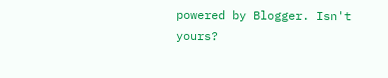powered by Blogger. Isn't yours?